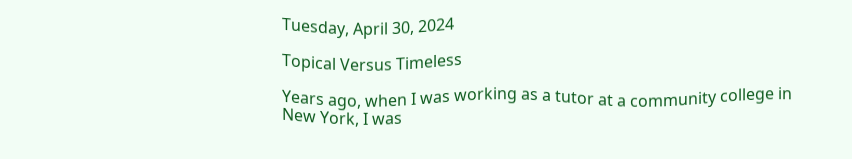Tuesday, April 30, 2024

Topical Versus Timeless

Years ago, when I was working as a tutor at a community college in New York, I was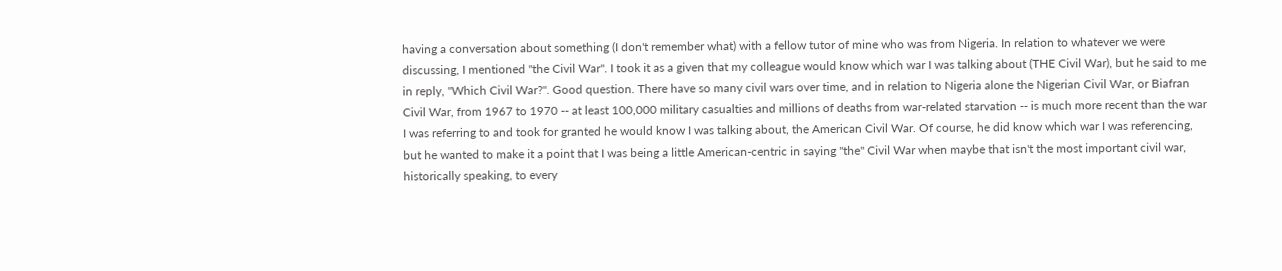having a conversation about something (I don't remember what) with a fellow tutor of mine who was from Nigeria. In relation to whatever we were discussing, I mentioned "the Civil War". I took it as a given that my colleague would know which war I was talking about (THE Civil War), but he said to me in reply, "Which Civil War?". Good question. There have so many civil wars over time, and in relation to Nigeria alone the Nigerian Civil War, or Biafran Civil War, from 1967 to 1970 -- at least 100,000 military casualties and millions of deaths from war-related starvation -- is much more recent than the war I was referring to and took for granted he would know I was talking about, the American Civil War. Of course, he did know which war I was referencing, but he wanted to make it a point that I was being a little American-centric in saying "the" Civil War when maybe that isn't the most important civil war, historically speaking, to every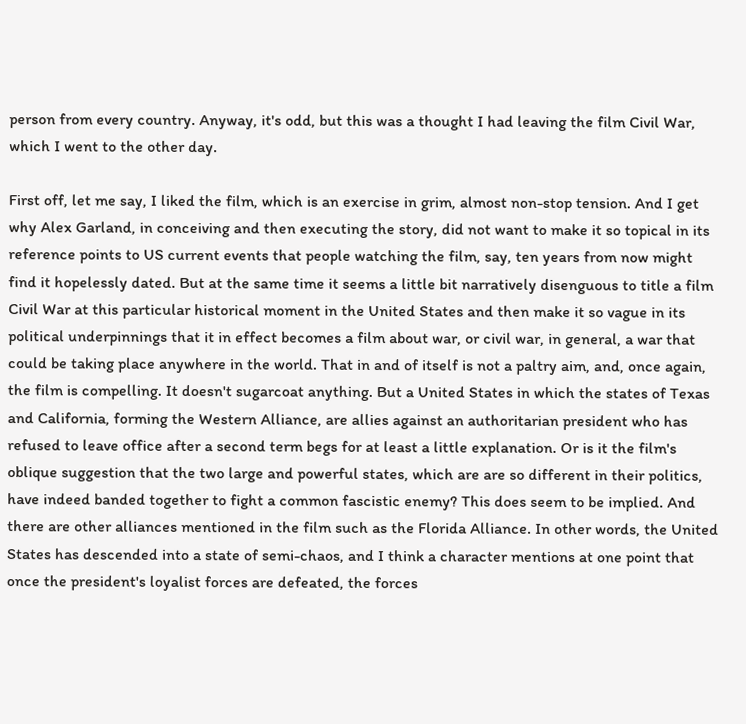person from every country. Anyway, it's odd, but this was a thought I had leaving the film Civil War, which I went to the other day.

First off, let me say, I liked the film, which is an exercise in grim, almost non-stop tension. And I get why Alex Garland, in conceiving and then executing the story, did not want to make it so topical in its reference points to US current events that people watching the film, say, ten years from now might find it hopelessly dated. But at the same time it seems a little bit narratively disenguous to title a film Civil War at this particular historical moment in the United States and then make it so vague in its political underpinnings that it in effect becomes a film about war, or civil war, in general, a war that could be taking place anywhere in the world. That in and of itself is not a paltry aim, and, once again, the film is compelling. It doesn't sugarcoat anything. But a United States in which the states of Texas and California, forming the Western Alliance, are allies against an authoritarian president who has refused to leave office after a second term begs for at least a little explanation. Or is it the film's oblique suggestion that the two large and powerful states, which are are so different in their politics, have indeed banded together to fight a common fascistic enemy? This does seem to be implied. And there are other alliances mentioned in the film such as the Florida Alliance. In other words, the United States has descended into a state of semi-chaos, and I think a character mentions at one point that once the president's loyalist forces are defeated, the forces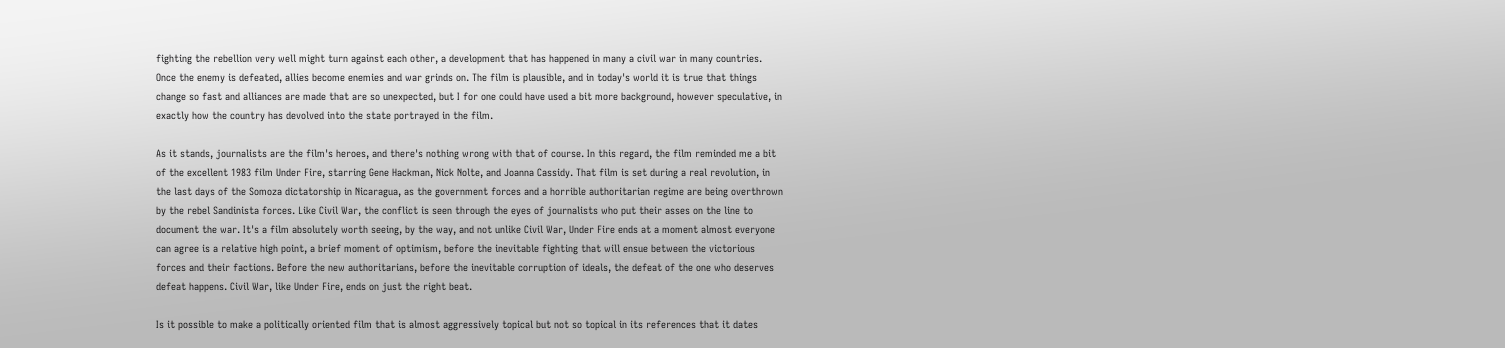fighting the rebellion very well might turn against each other, a development that has happened in many a civil war in many countries. Once the enemy is defeated, allies become enemies and war grinds on. The film is plausible, and in today's world it is true that things change so fast and alliances are made that are so unexpected, but I for one could have used a bit more background, however speculative, in exactly how the country has devolved into the state portrayed in the film.

As it stands, journalists are the film's heroes, and there's nothing wrong with that of course. In this regard, the film reminded me a bit of the excellent 1983 film Under Fire, starring Gene Hackman, Nick Nolte, and Joanna Cassidy. That film is set during a real revolution, in the last days of the Somoza dictatorship in Nicaragua, as the government forces and a horrible authoritarian regime are being overthrown by the rebel Sandinista forces. Like Civil War, the conflict is seen through the eyes of journalists who put their asses on the line to document the war. It's a film absolutely worth seeing, by the way, and not unlike Civil War, Under Fire ends at a moment almost everyone can agree is a relative high point, a brief moment of optimism, before the inevitable fighting that will ensue between the victorious forces and their factions. Before the new authoritarians, before the inevitable corruption of ideals, the defeat of the one who deserves defeat happens. Civil War, like Under Fire, ends on just the right beat.

Is it possible to make a politically oriented film that is almost aggressively topical but not so topical in its references that it dates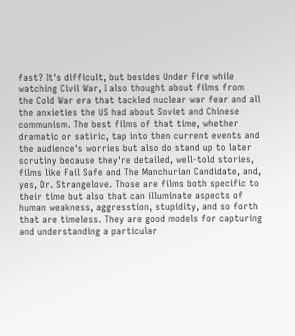fast? It's difficult, but besides Under Fire while watching Civil War, I also thought about films from the Cold War era that tackled nuclear war fear and all the anxieties the US had about Soviet and Chinese communism. The best films of that time, whether dramatic or satiric, tap into then current events and the audience's worries but also do stand up to later scrutiny because they're detailed, well-told stories, films like Fail Safe and The Manchurian Candidate, and, yes, Dr. Strangelove. Those are films both specific to their time but also that can illuminate aspects of human weakness, aggresstion, stupidity, and so forth that are timeless. They are good models for capturing and understanding a particular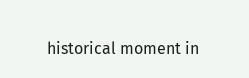historical moment in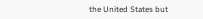the United States but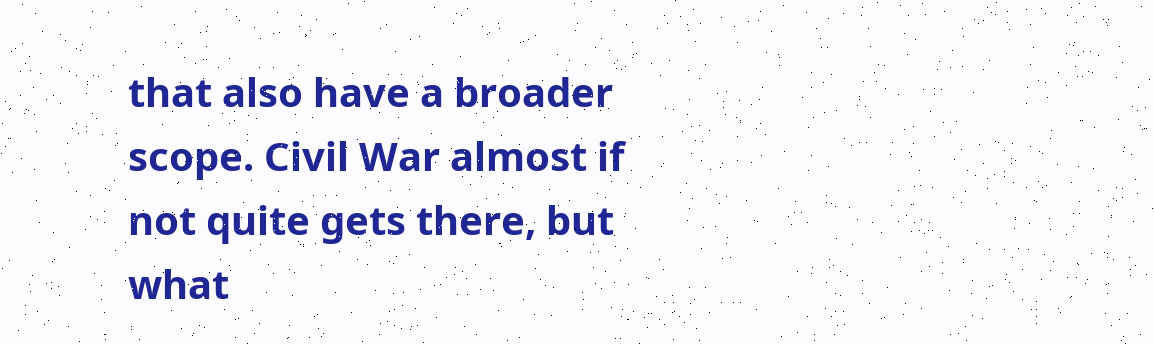that also have a broader scope. Civil War almost if not quite gets there, but what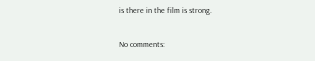is there in the film is strong.

No comments: